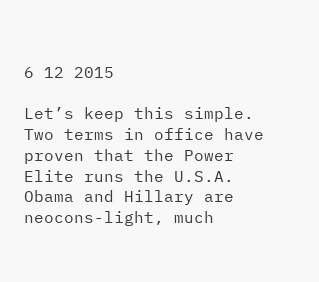6 12 2015

Let’s keep this simple.   Two terms in office have proven that the Power Elite runs the U.S.A.   Obama and Hillary are neocons-light, much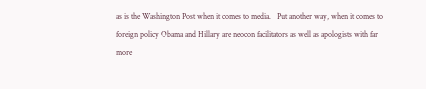as is the Washington Post when it comes to media.   Put another way, when it comes to foreign policy Obama and Hillary are neocon facilitators as well as apologists with far more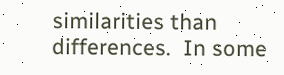similarities than differences.  In some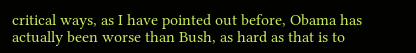critical ways, as I have pointed out before, Obama has actually been worse than Bush, as hard as that is to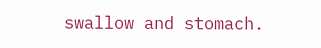swallow and stomach.